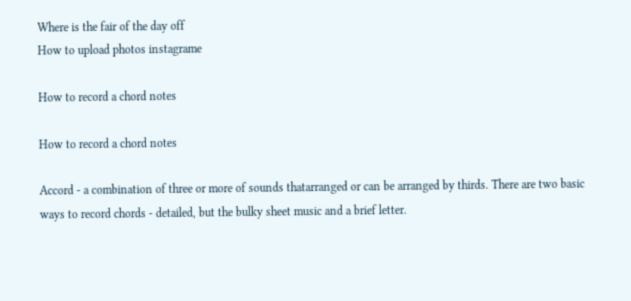Where is the fair of the day off
How to upload photos instagrame

How to record a chord notes

How to record a chord notes

Accord - a combination of three or more of sounds thatarranged or can be arranged by thirds. There are two basic ways to record chords - detailed, but the bulky sheet music and a brief letter.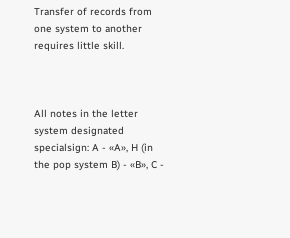Transfer of records from one system to another requires little skill.



All notes in the letter system designated specialsign: A - «A», H (in the pop system B) - «B», C -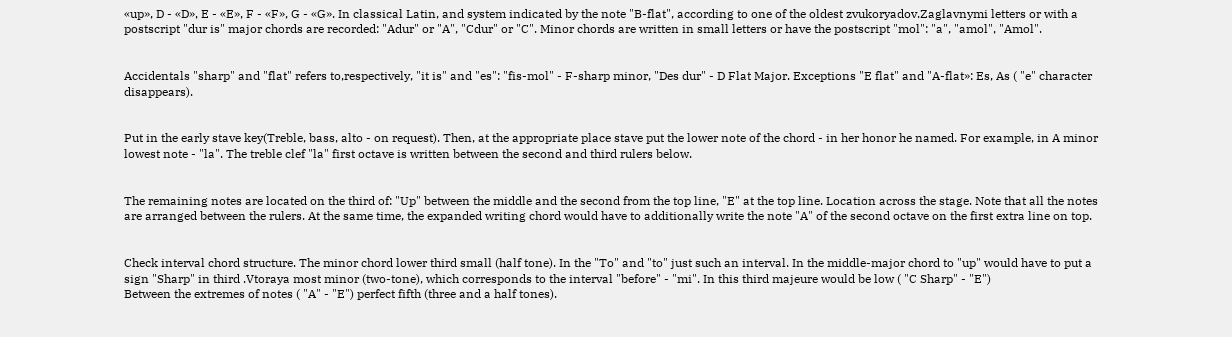«up», D - «D», E - «E», F - «F», G - «G». In classical Latin, and system indicated by the note "B-flat", according to one of the oldest zvukoryadov.Zaglavnymi letters or with a postscript "dur is" major chords are recorded: "Adur" or "A", "Cdur" or "C". Minor chords are written in small letters or have the postscript "mol": "a", "amol", "Amol".


Accidentals "sharp" and "flat" refers to,respectively, "it is" and "es": "fis-mol" - F-sharp minor, "Des dur" - D Flat Major. Exceptions "E flat" and "A-flat»: Es, As ( "e" character disappears).


Put in the early stave key(Treble, bass, alto - on request). Then, at the appropriate place stave put the lower note of the chord - in her honor he named. For example, in A minor lowest note - "la". The treble clef "la" first octave is written between the second and third rulers below.


The remaining notes are located on the third of: "Up" between the middle and the second from the top line, "E" at the top line. Location across the stage. Note that all the notes are arranged between the rulers. At the same time, the expanded writing chord would have to additionally write the note "A" of the second octave on the first extra line on top.


Check interval chord structure. The minor chord lower third small (half tone). In the "To" and "to" just such an interval. In the middle-major chord to "up" would have to put a sign "Sharp" in third .Vtoraya most minor (two-tone), which corresponds to the interval "before" - "mi". In this third majeure would be low ( "C Sharp" - "E")
Between the extremes of notes ( "A" - "E") perfect fifth (three and a half tones).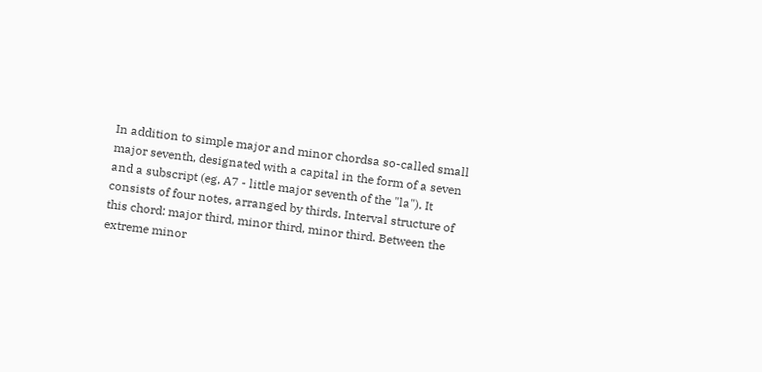In addition to simple major and minor chordsa so-called small major seventh, designated with a capital in the form of a seven and a subscript (eg, A7 - little major seventh of the "la"). It consists of four notes, arranged by thirds. Interval structure of this chord: major third, minor third, minor third. Between the extreme minor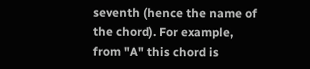seventh (hence the name of the chord). For example, from "A" this chord is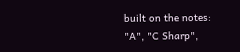built on the notes: "A", "C Sharp",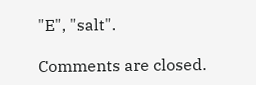"E", "salt".

Comments are closed.